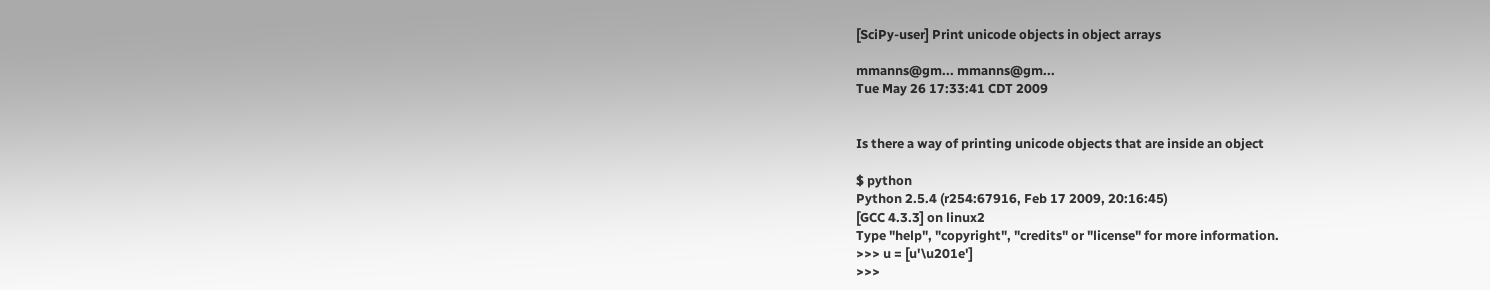[SciPy-user] Print unicode objects in object arrays

mmanns@gm... mmanns@gm...
Tue May 26 17:33:41 CDT 2009


Is there a way of printing unicode objects that are inside an object

$ python
Python 2.5.4 (r254:67916, Feb 17 2009, 20:16:45)
[GCC 4.3.3] on linux2
Type "help", "copyright", "credits" or "license" for more information.
>>> u = [u'\u201e']
>>>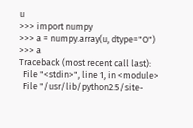u
>>> import numpy
>>> a = numpy.array(u, dtype="O")
>>> a
Traceback (most recent call last):
  File "<stdin>", line 1, in <module>
  File "/usr/lib/python2.5/site-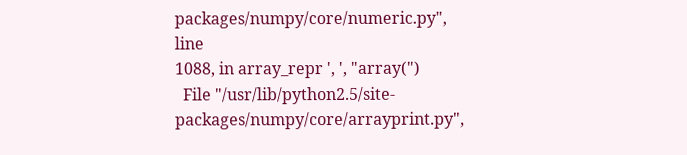packages/numpy/core/numeric.py", line
1088, in array_repr ', ', "array(")
  File "/usr/lib/python2.5/site-packages/numpy/core/arrayprint.py",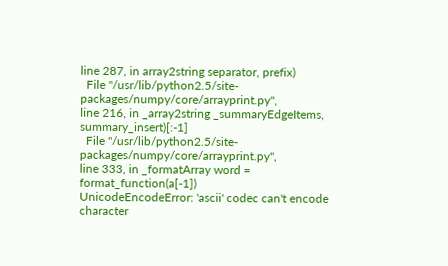line 287, in array2string separator, prefix)
  File "/usr/lib/python2.5/site-packages/numpy/core/arrayprint.py",
line 216, in _array2string _summaryEdgeItems, summary_insert)[:-1]
  File "/usr/lib/python2.5/site-packages/numpy/core/arrayprint.py",
line 333, in _formatArray word = format_function(a[-1])
UnicodeEncodeError: 'ascii' codec can't encode character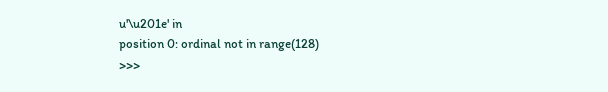u'\u201e' in
position 0: ordinal not in range(128)
>>>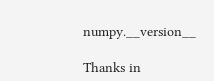numpy.__version__

Thanks in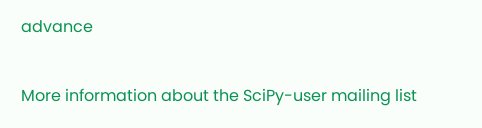advance


More information about the SciPy-user mailing list